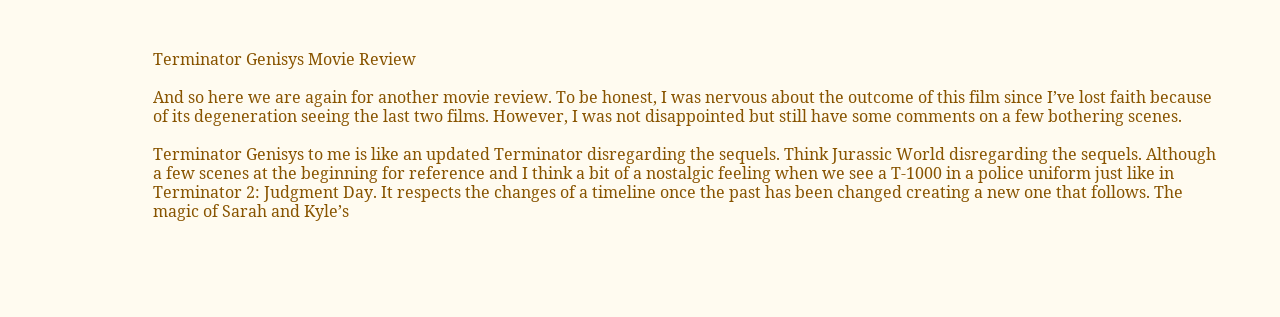Terminator Genisys Movie Review

And so here we are again for another movie review. To be honest, I was nervous about the outcome of this film since I’ve lost faith because of its degeneration seeing the last two films. However, I was not disappointed but still have some comments on a few bothering scenes.

Terminator Genisys to me is like an updated Terminator disregarding the sequels. Think Jurassic World disregarding the sequels. Although a few scenes at the beginning for reference and I think a bit of a nostalgic feeling when we see a T-1000 in a police uniform just like in Terminator 2: Judgment Day. It respects the changes of a timeline once the past has been changed creating a new one that follows. The magic of Sarah and Kyle’s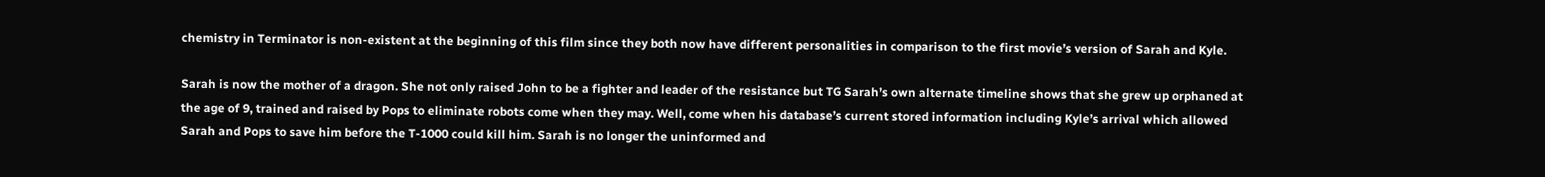chemistry in Terminator is non-existent at the beginning of this film since they both now have different personalities in comparison to the first movie’s version of Sarah and Kyle.

Sarah is now the mother of a dragon. She not only raised John to be a fighter and leader of the resistance but TG Sarah’s own alternate timeline shows that she grew up orphaned at the age of 9, trained and raised by Pops to eliminate robots come when they may. Well, come when his database’s current stored information including Kyle’s arrival which allowed Sarah and Pops to save him before the T-1000 could kill him. Sarah is no longer the uninformed and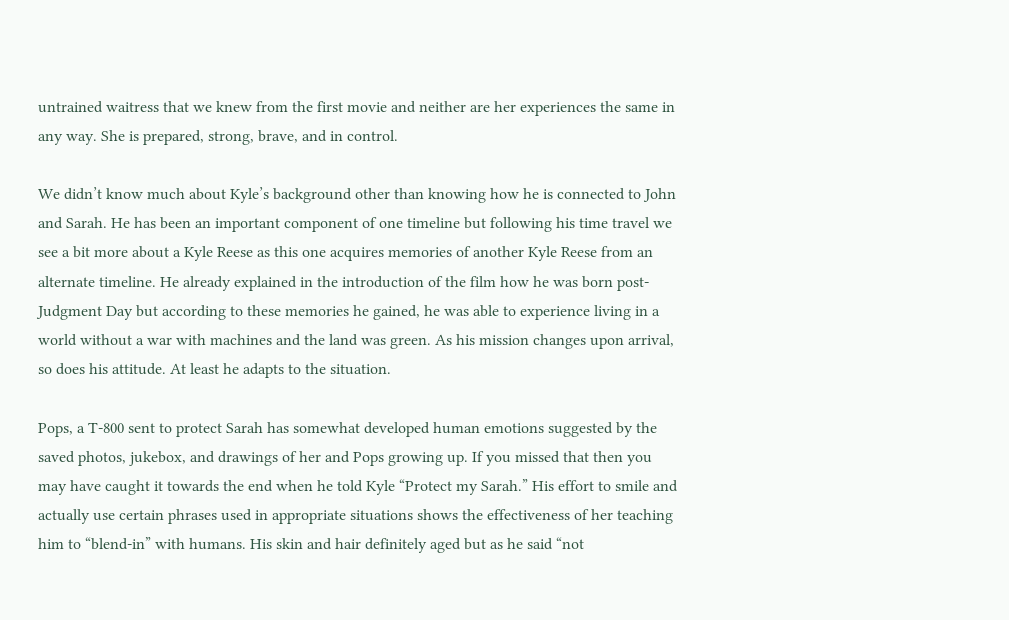untrained waitress that we knew from the first movie and neither are her experiences the same in any way. She is prepared, strong, brave, and in control.

We didn’t know much about Kyle’s background other than knowing how he is connected to John and Sarah. He has been an important component of one timeline but following his time travel we see a bit more about a Kyle Reese as this one acquires memories of another Kyle Reese from an alternate timeline. He already explained in the introduction of the film how he was born post-Judgment Day but according to these memories he gained, he was able to experience living in a world without a war with machines and the land was green. As his mission changes upon arrival, so does his attitude. At least he adapts to the situation.

Pops, a T-800 sent to protect Sarah has somewhat developed human emotions suggested by the saved photos, jukebox, and drawings of her and Pops growing up. If you missed that then you may have caught it towards the end when he told Kyle “Protect my Sarah.” His effort to smile and actually use certain phrases used in appropriate situations shows the effectiveness of her teaching him to “blend-in” with humans. His skin and hair definitely aged but as he said “not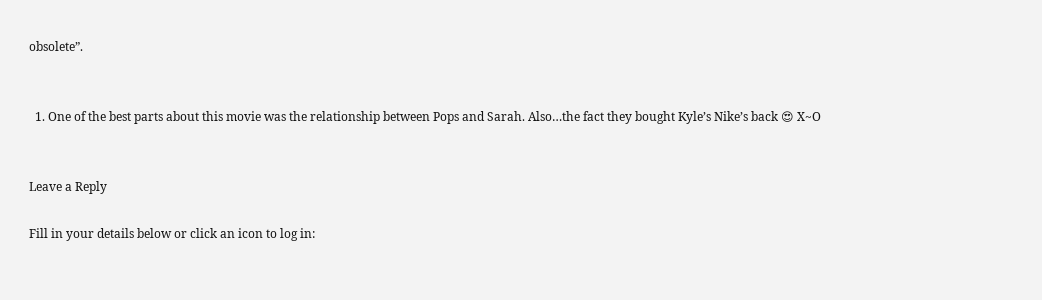obsolete”.


  1. One of the best parts about this movie was the relationship between Pops and Sarah. Also…the fact they bought Kyle’s Nike’s back 😍 X~O


Leave a Reply

Fill in your details below or click an icon to log in: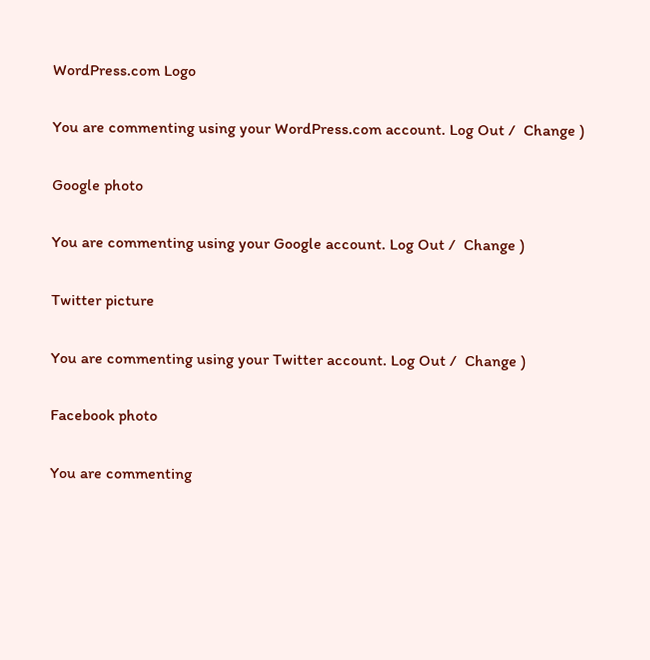WordPress.com Logo

You are commenting using your WordPress.com account. Log Out /  Change )

Google photo

You are commenting using your Google account. Log Out /  Change )

Twitter picture

You are commenting using your Twitter account. Log Out /  Change )

Facebook photo

You are commenting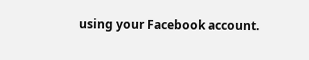using your Facebook account.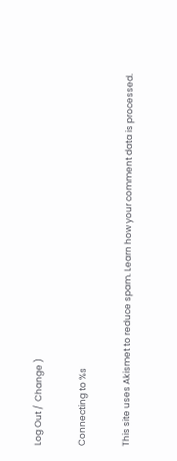Log Out /  Change )

Connecting to %s

This site uses Akismet to reduce spam. Learn how your comment data is processed.